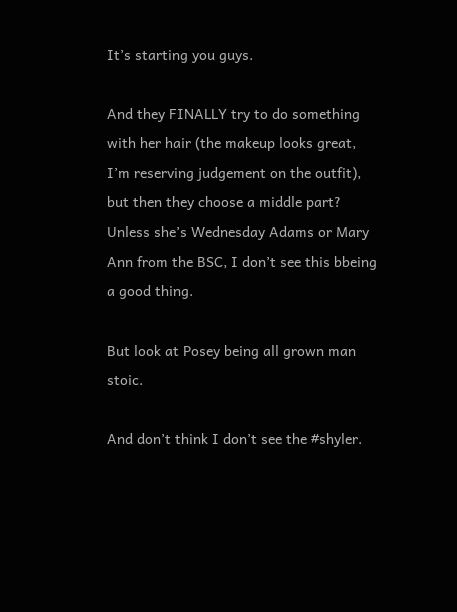It’s starting you guys.

And they FINALLY try to do something with her hair (the makeup looks great, I’m reserving judgement on the outfit), but then they choose a middle part?  Unless she’s Wednesday Adams or Mary Ann from the BSC, I don’t see this bbeing a good thing.

But look at Posey being all grown man stoic.

And don’t think I don’t see the #shyler.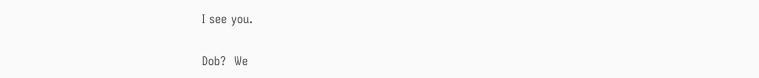I see you.

Dob?  We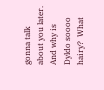gonna talk about you later.  And why is Dyldo soooo hairy?  What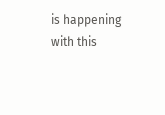is happening with this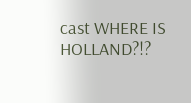cast WHERE IS HOLLAND?!?